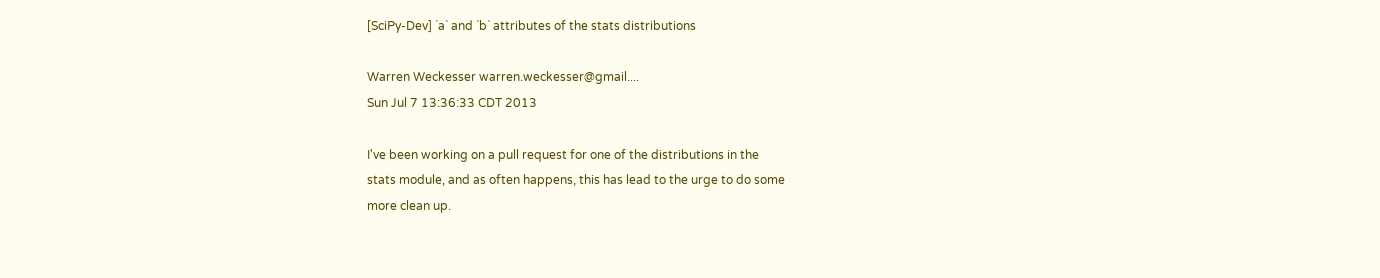[SciPy-Dev] `a` and `b` attributes of the stats distributions

Warren Weckesser warren.weckesser@gmail....
Sun Jul 7 13:36:33 CDT 2013

I've been working on a pull request for one of the distributions in the
stats module, and as often happens, this has lead to the urge to do some
more clean up.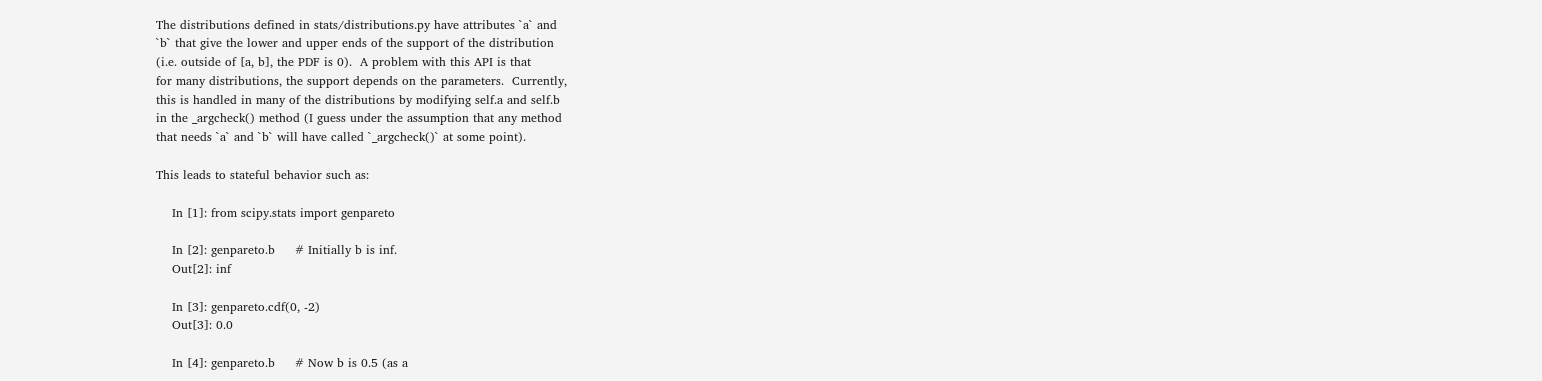The distributions defined in stats/distributions.py have attributes `a` and
`b` that give the lower and upper ends of the support of the distribution
(i.e. outside of [a, b], the PDF is 0).  A problem with this API is that
for many distributions, the support depends on the parameters.  Currently,
this is handled in many of the distributions by modifying self.a and self.b
in the _argcheck() method (I guess under the assumption that any method
that needs `a` and `b` will have called `_argcheck()` at some point).

This leads to stateful behavior such as:

    In [1]: from scipy.stats import genpareto

    In [2]: genpareto.b     # Initially b is inf.
    Out[2]: inf

    In [3]: genpareto.cdf(0, -2)
    Out[3]: 0.0

    In [4]: genpareto.b     # Now b is 0.5 (as a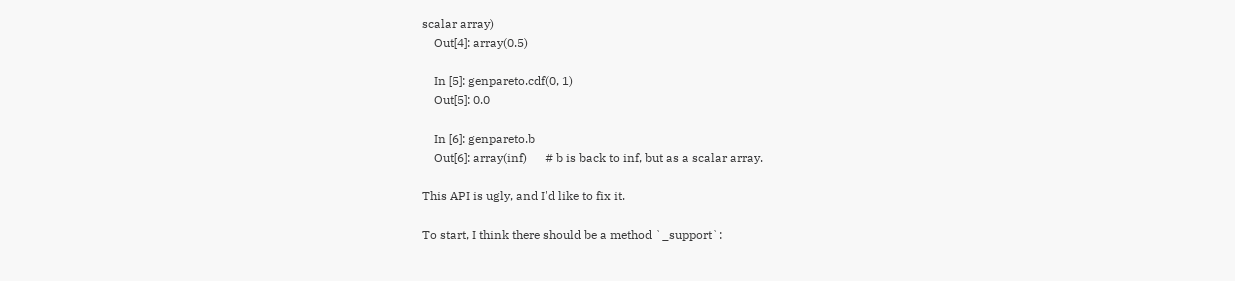scalar array)
    Out[4]: array(0.5)

    In [5]: genpareto.cdf(0, 1)
    Out[5]: 0.0

    In [6]: genpareto.b
    Out[6]: array(inf)      # b is back to inf, but as a scalar array.

This API is ugly, and I'd like to fix it.

To start, I think there should be a method `_support`: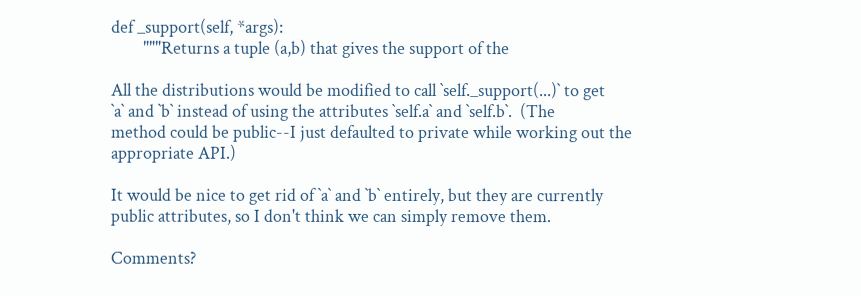def _support(self, *args):
        """Returns a tuple (a,b) that gives the support of the

All the distributions would be modified to call `self._support(...)` to get
`a` and `b` instead of using the attributes `self.a` and `self.b`.  (The
method could be public--I just defaulted to private while working out the
appropriate API.)

It would be nice to get rid of `a` and `b` entirely, but they are currently
public attributes, so I don't think we can simply remove them.

Comments?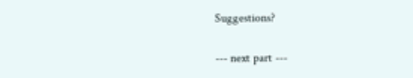Suggestions?

--- next part ---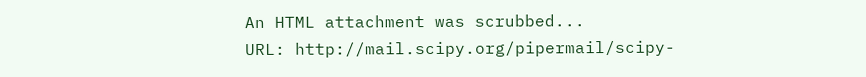An HTML attachment was scrubbed...
URL: http://mail.scipy.org/pipermail/scipy-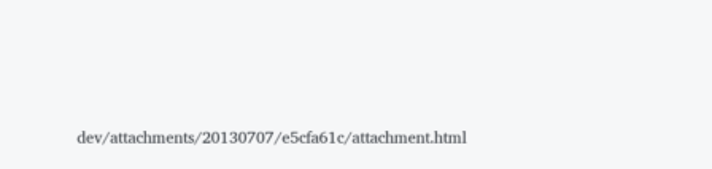dev/attachments/20130707/e5cfa61c/attachment.html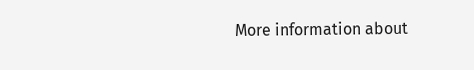More information about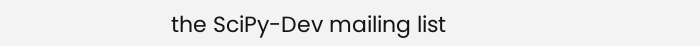the SciPy-Dev mailing list